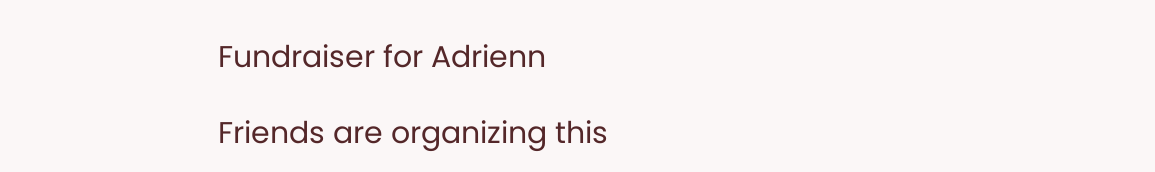Fundraiser for Adrienn

Friends are organizing this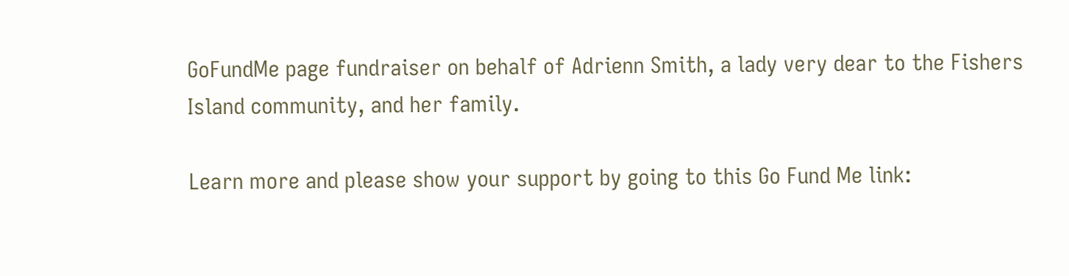GoFundMe page fundraiser on behalf of Adrienn Smith, a lady very dear to the Fishers Island community, and her family.

Learn more and please show your support by going to this Go Fund Me link: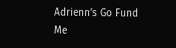Adrienn’s Go Fund Me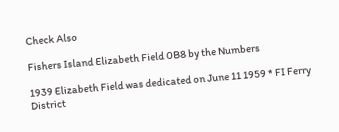Check Also

Fishers Island Elizabeth Field 0B8 by the Numbers

1939 Elizabeth Field was dedicated on June 11 1959 * FI Ferry District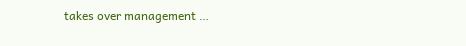takes over management …